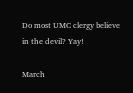Do most UMC clergy believe in the devil? Yay!

March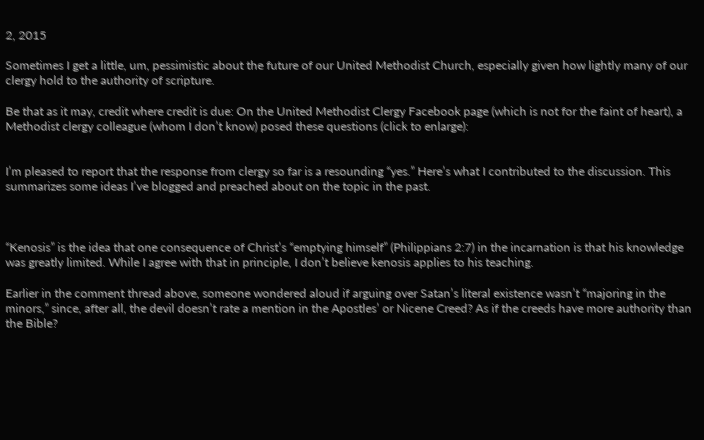2, 2015

Sometimes I get a little, um, pessimistic about the future of our United Methodist Church, especially given how lightly many of our clergy hold to the authority of scripture.

Be that as it may, credit where credit is due: On the United Methodist Clergy Facebook page (which is not for the faint of heart), a Methodist clergy colleague (whom I don’t know) posed these questions (click to enlarge):


I’m pleased to report that the response from clergy so far is a resounding “yes.” Here’s what I contributed to the discussion. This summarizes some ideas I’ve blogged and preached about on the topic in the past.



“Kenosis” is the idea that one consequence of Christ’s “emptying himself” (Philippians 2:7) in the incarnation is that his knowledge was greatly limited. While I agree with that in principle, I don’t believe kenosis applies to his teaching.

Earlier in the comment thread above, someone wondered aloud if arguing over Satan’s literal existence wasn’t “majoring in the minors,” since, after all, the devil doesn’t rate a mention in the Apostles’ or Nicene Creed? As if the creeds have more authority than the Bible?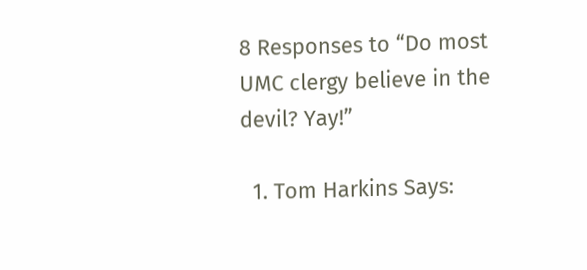8 Responses to “Do most UMC clergy believe in the devil? Yay!”

  1. Tom Harkins Says: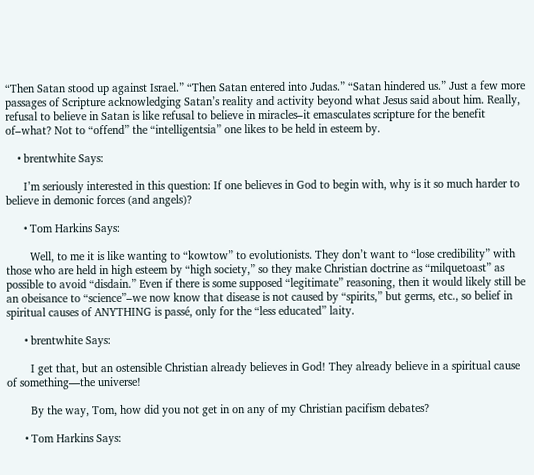“Then Satan stood up against Israel.” “Then Satan entered into Judas.” “Satan hindered us.” Just a few more passages of Scripture acknowledging Satan’s reality and activity beyond what Jesus said about him. Really, refusal to believe in Satan is like refusal to believe in miracles–it emasculates scripture for the benefit of–what? Not to “offend” the “intelligentsia” one likes to be held in esteem by.

    • brentwhite Says:

      I’m seriously interested in this question: If one believes in God to begin with, why is it so much harder to believe in demonic forces (and angels)?

      • Tom Harkins Says:

        Well, to me it is like wanting to “kowtow” to evolutionists. They don’t want to “lose credibility” with those who are held in high esteem by “high society,” so they make Christian doctrine as “milquetoast” as possible to avoid “disdain.” Even if there is some supposed “legitimate” reasoning, then it would likely still be an obeisance to “science”–we now know that disease is not caused by “spirits,” but germs, etc., so belief in spiritual causes of ANYTHING is passé, only for the “less educated” laity.

      • brentwhite Says:

        I get that, but an ostensible Christian already believes in God! They already believe in a spiritual cause of something—the universe!

        By the way, Tom, how did you not get in on any of my Christian pacifism debates?

      • Tom Harkins Says: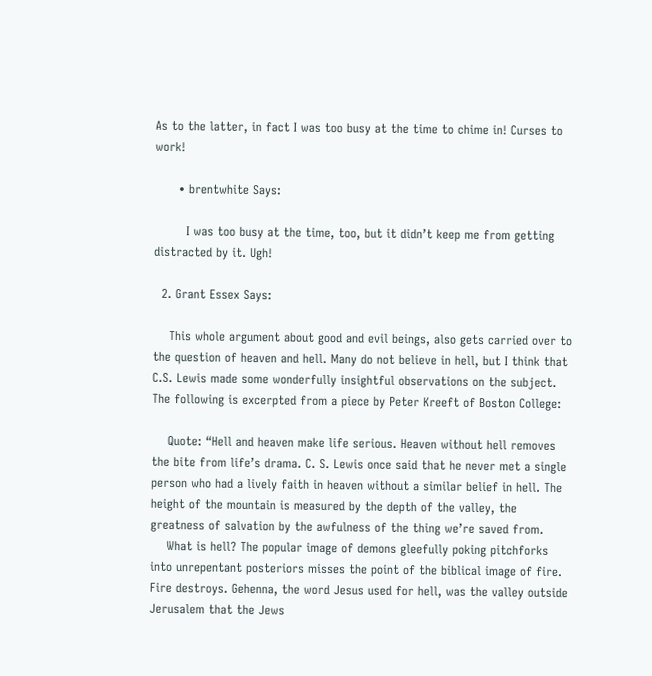As to the latter, in fact I was too busy at the time to chime in! Curses to work!

      • brentwhite Says:

        I was too busy at the time, too, but it didn’t keep me from getting distracted by it. Ugh!

  2. Grant Essex Says:

    This whole argument about good and evil beings, also gets carried over to the question of heaven and hell. Many do not believe in hell, but I think that C.S. Lewis made some wonderfully insightful observations on the subject. The following is excerpted from a piece by Peter Kreeft of Boston College:

    Quote: “Hell and heaven make life serious. Heaven without hell removes the bite from life’s drama. C. S. Lewis once said that he never met a single person who had a lively faith in heaven without a similar belief in hell. The height of the mountain is measured by the depth of the valley, the greatness of salvation by the awfulness of the thing we’re saved from.
    What is hell? The popular image of demons gleefully poking pitchforks into unrepentant posteriors misses the point of the biblical image of fire. Fire destroys. Gehenna, the word Jesus used for hell, was the valley outside Jerusalem that the Jews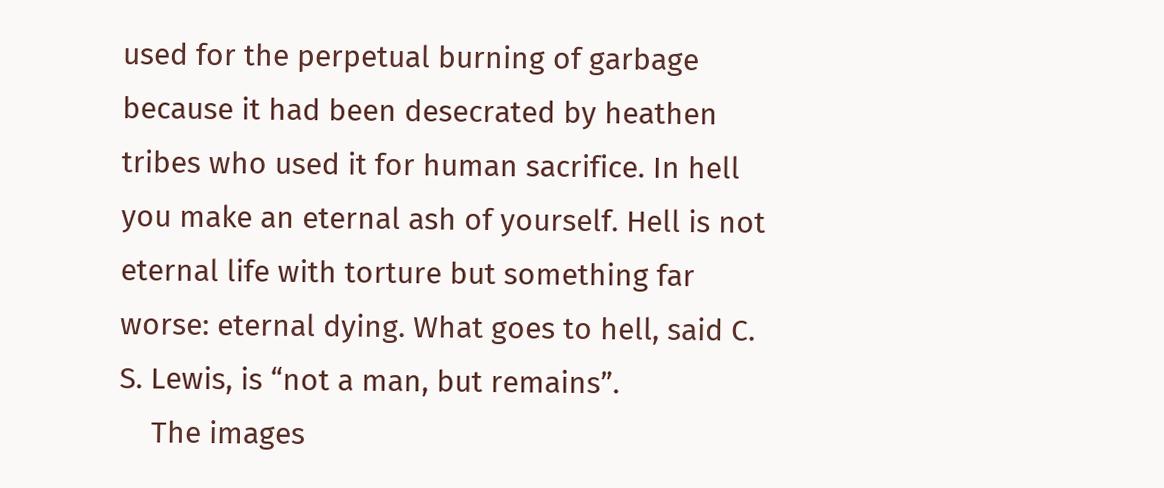used for the perpetual burning of garbage because it had been desecrated by heathen tribes who used it for human sacrifice. In hell you make an eternal ash of yourself. Hell is not eternal life with torture but something far worse: eternal dying. What goes to hell, said C. S. Lewis, is “not a man, but remains”.
    The images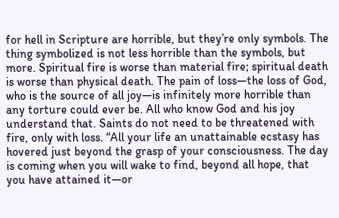for hell in Scripture are horrible, but they’re only symbols. The thing symbolized is not less horrible than the symbols, but more. Spiritual fire is worse than material fire; spiritual death is worse than physical death. The pain of loss—the loss of God, who is the source of all joy—is infinitely more horrible than any torture could ever be. All who know God and his joy understand that. Saints do not need to be threatened with fire, only with loss. “All your life an unattainable ecstasy has hovered just beyond the grasp of your consciousness. The day is coming when you will wake to find, beyond all hope, that you have attained it—or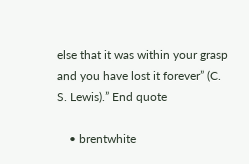else that it was within your grasp and you have lost it forever” (C. S. Lewis).” End quote

    • brentwhite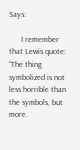Says:

      I remember that Lewis quote: “The thing symbolized is not less horrible than the symbols, but more.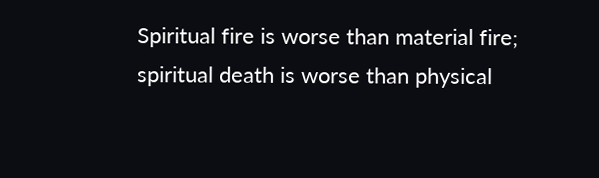Spiritual fire is worse than material fire; spiritual death is worse than physical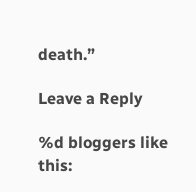death.”

Leave a Reply

%d bloggers like this: